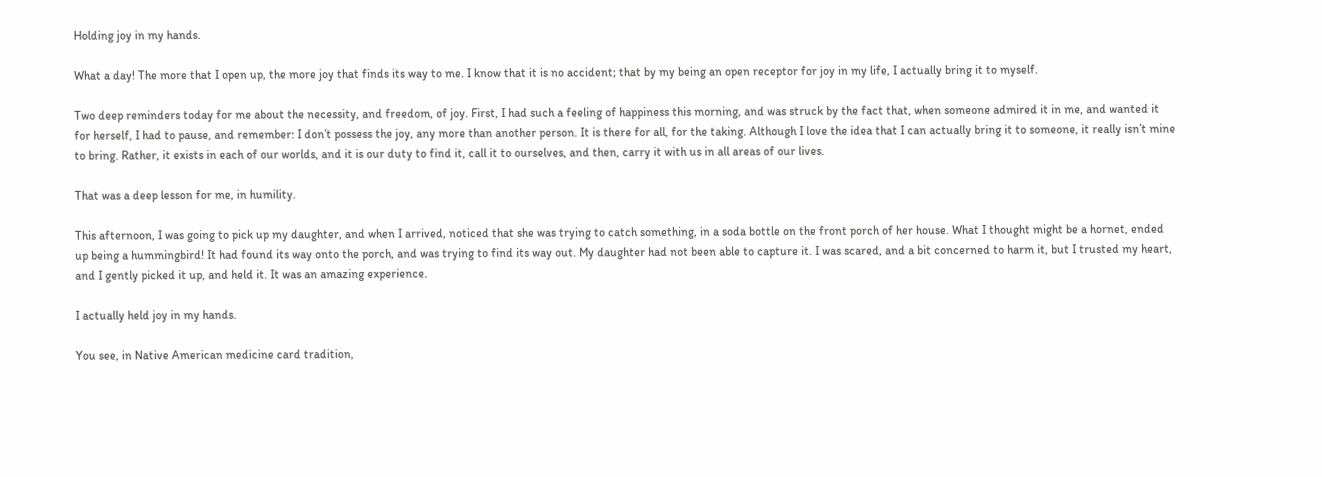Holding joy in my hands.

What a day! The more that I open up, the more joy that finds its way to me. I know that it is no accident; that by my being an open receptor for joy in my life, I actually bring it to myself.

Two deep reminders today for me about the necessity, and freedom, of joy. First, I had such a feeling of happiness this morning, and was struck by the fact that, when someone admired it in me, and wanted it for herself, I had to pause, and remember: I don’t possess the joy, any more than another person. It is there for all, for the taking. Although I love the idea that I can actually bring it to someone, it really isn’t mine to bring. Rather, it exists in each of our worlds, and it is our duty to find it, call it to ourselves, and then, carry it with us in all areas of our lives.

That was a deep lesson for me, in humility.

This afternoon, I was going to pick up my daughter, and when I arrived, noticed that she was trying to catch something, in a soda bottle on the front porch of her house. What I thought might be a hornet, ended up being a hummingbird! It had found its way onto the porch, and was trying to find its way out. My daughter had not been able to capture it. I was scared, and a bit concerned to harm it, but I trusted my heart, and I gently picked it up, and held it. It was an amazing experience.

I actually held joy in my hands.

You see, in Native American medicine card tradition,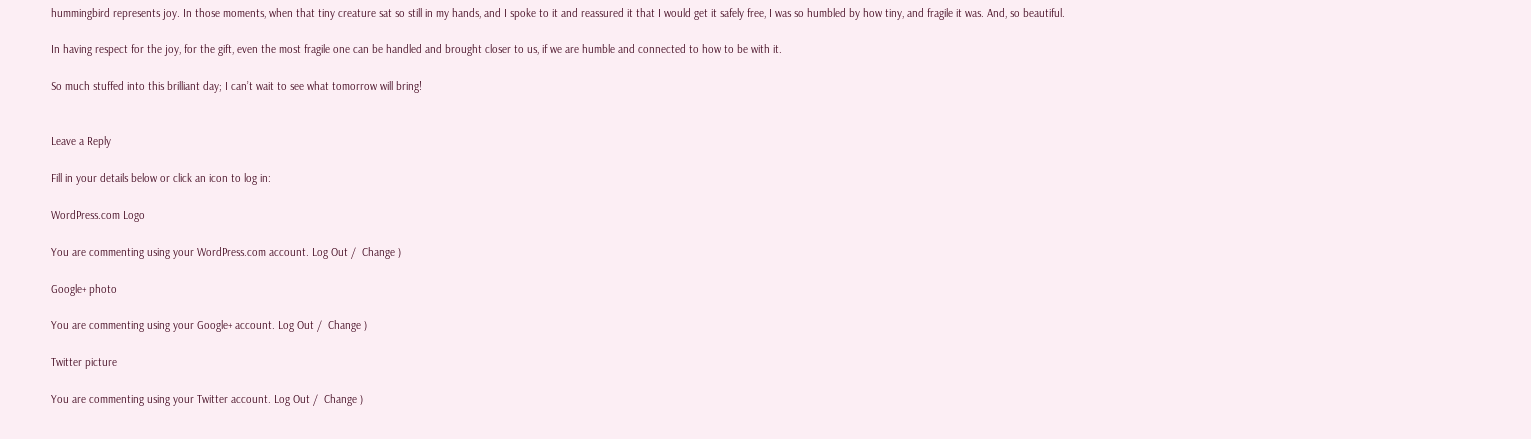hummingbird represents joy. In those moments, when that tiny creature sat so still in my hands, and I spoke to it and reassured it that I would get it safely free, I was so humbled by how tiny, and fragile it was. And, so beautiful.

In having respect for the joy, for the gift, even the most fragile one can be handled and brought closer to us, if we are humble and connected to how to be with it.

So much stuffed into this brilliant day; I can’t wait to see what tomorrow will bring!


Leave a Reply

Fill in your details below or click an icon to log in:

WordPress.com Logo

You are commenting using your WordPress.com account. Log Out /  Change )

Google+ photo

You are commenting using your Google+ account. Log Out /  Change )

Twitter picture

You are commenting using your Twitter account. Log Out /  Change )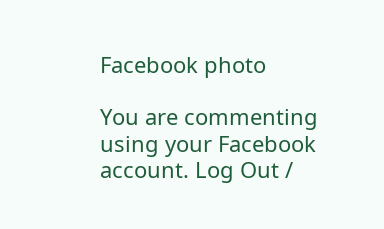Facebook photo

You are commenting using your Facebook account. Log Out /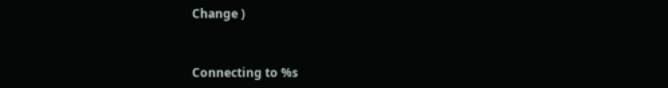Change )


Connecting to %s